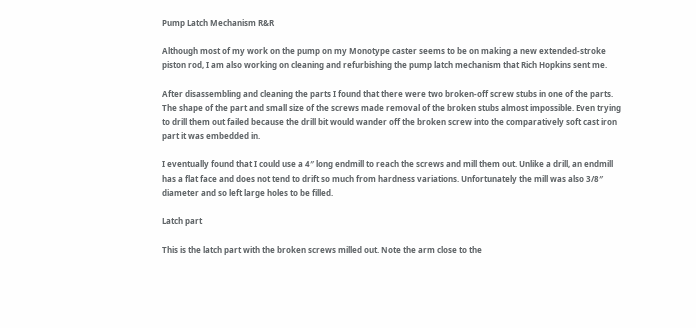Pump Latch Mechanism R&R

Although most of my work on the pump on my Monotype caster seems to be on making a new extended-stroke piston rod, I am also working on cleaning and refurbishing the pump latch mechanism that Rich Hopkins sent me.

After disassembling and cleaning the parts I found that there were two broken-off screw stubs in one of the parts. The shape of the part and small size of the screws made removal of the broken stubs almost impossible. Even trying to drill them out failed because the drill bit would wander off the broken screw into the comparatively soft cast iron part it was embedded in.

I eventually found that I could use a 4″ long endmill to reach the screws and mill them out. Unlike a drill, an endmill has a flat face and does not tend to drift so much from hardness variations. Unfortunately the mill was also 3/8″ diameter and so left large holes to be filled.

Latch part

This is the latch part with the broken screws milled out. Note the arm close to the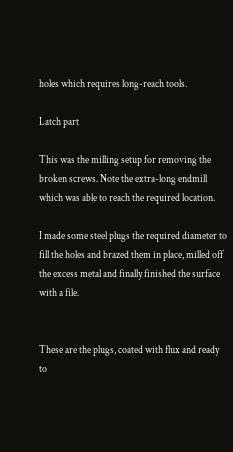holes which requires long-reach tools.

Latch part

This was the milling setup for removing the broken screws. Note the extra-long endmill which was able to reach the required location.

I made some steel plugs the required diameter to fill the holes and brazed them in place, milled off the excess metal and finally finished the surface with a file.


These are the plugs, coated with flux and ready to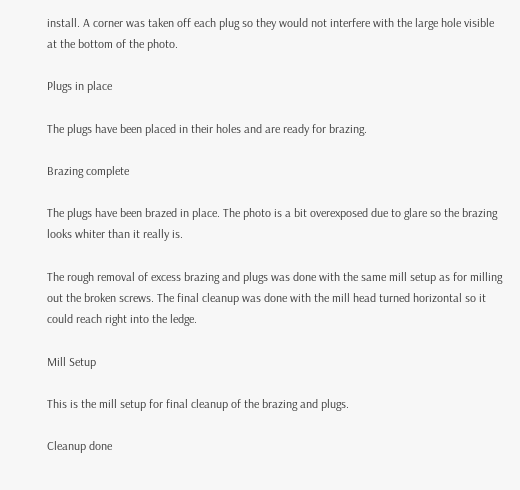install. A corner was taken off each plug so they would not interfere with the large hole visible at the bottom of the photo.

Plugs in place

The plugs have been placed in their holes and are ready for brazing.

Brazing complete

The plugs have been brazed in place. The photo is a bit overexposed due to glare so the brazing looks whiter than it really is.

The rough removal of excess brazing and plugs was done with the same mill setup as for milling out the broken screws. The final cleanup was done with the mill head turned horizontal so it could reach right into the ledge.

Mill Setup

This is the mill setup for final cleanup of the brazing and plugs.

Cleanup done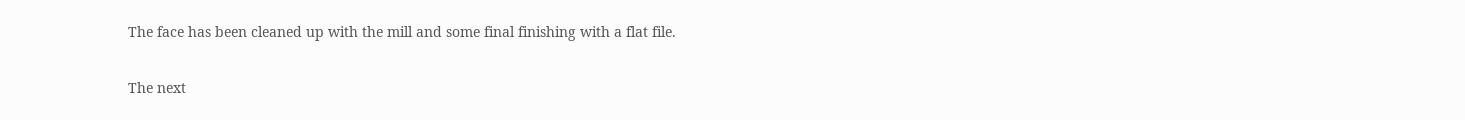The face has been cleaned up with the mill and some final finishing with a flat file.

The next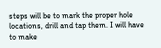steps will be to mark the proper hole locations, drill and tap them. I will have to make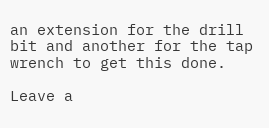an extension for the drill bit and another for the tap wrench to get this done.

Leave a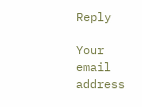Reply

Your email address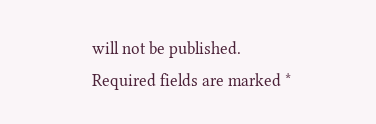will not be published. Required fields are marked *